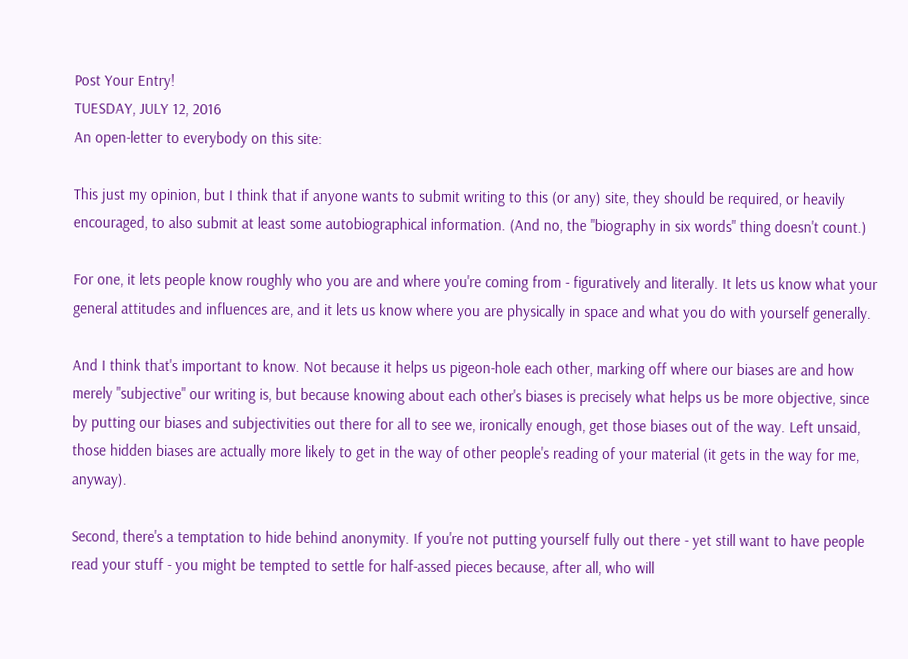Post Your Entry!
TUESDAY, JULY 12, 2016
An open-letter to everybody on this site:

This just my opinion, but I think that if anyone wants to submit writing to this (or any) site, they should be required, or heavily encouraged, to also submit at least some autobiographical information. (And no, the "biography in six words" thing doesn't count.)

For one, it lets people know roughly who you are and where you're coming from - figuratively and literally. It lets us know what your general attitudes and influences are, and it lets us know where you are physically in space and what you do with yourself generally.

And I think that's important to know. Not because it helps us pigeon-hole each other, marking off where our biases are and how merely "subjective" our writing is, but because knowing about each other's biases is precisely what helps us be more objective, since by putting our biases and subjectivities out there for all to see we, ironically enough, get those biases out of the way. Left unsaid, those hidden biases are actually more likely to get in the way of other people's reading of your material (it gets in the way for me, anyway).

Second, there's a temptation to hide behind anonymity. If you're not putting yourself fully out there - yet still want to have people read your stuff - you might be tempted to settle for half-assed pieces because, after all, who will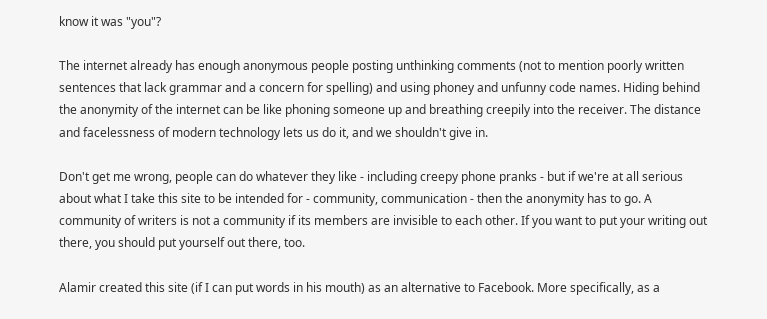know it was "you"?

The internet already has enough anonymous people posting unthinking comments (not to mention poorly written sentences that lack grammar and a concern for spelling) and using phoney and unfunny code names. Hiding behind the anonymity of the internet can be like phoning someone up and breathing creepily into the receiver. The distance and facelessness of modern technology lets us do it, and we shouldn't give in.

Don't get me wrong, people can do whatever they like - including creepy phone pranks - but if we're at all serious about what I take this site to be intended for - community, communication - then the anonymity has to go. A community of writers is not a community if its members are invisible to each other. If you want to put your writing out there, you should put yourself out there, too.

Alamir created this site (if I can put words in his mouth) as an alternative to Facebook. More specifically, as a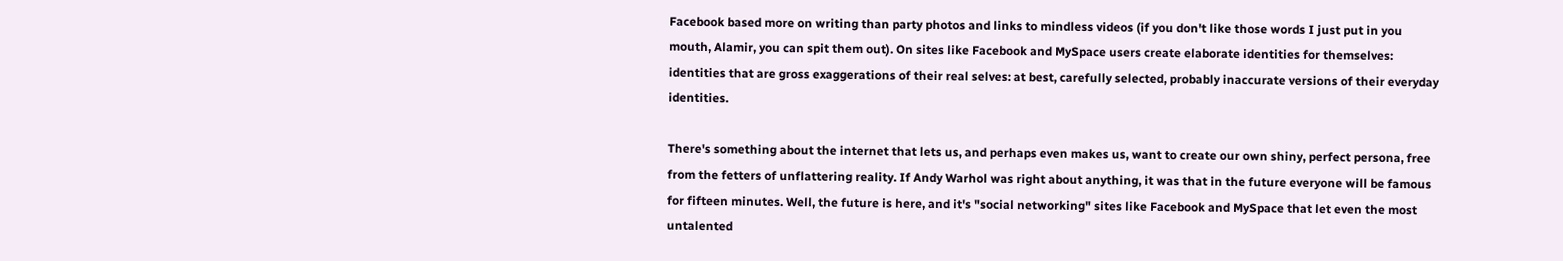Facebook based more on writing than party photos and links to mindless videos (if you don't like those words I just put in you mouth, Alamir, you can spit them out). On sites like Facebook and MySpace users create elaborate identities for themselves: identities that are gross exaggerations of their real selves: at best, carefully selected, probably inaccurate versions of their everyday identities.

There's something about the internet that lets us, and perhaps even makes us, want to create our own shiny, perfect persona, free from the fetters of unflattering reality. If Andy Warhol was right about anything, it was that in the future everyone will be famous for fifteen minutes. Well, the future is here, and it's "social networking" sites like Facebook and MySpace that let even the most untalented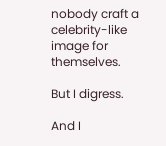nobody craft a celebrity-like image for themselves.

But I digress.

And I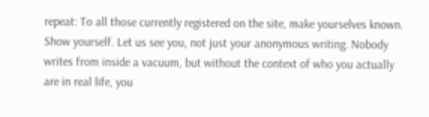repeat: To all those currently registered on the site, make yourselves known. Show yourself. Let us see you, not just your anonymous writing. Nobody writes from inside a vacuum, but without the context of who you actually are in real life, you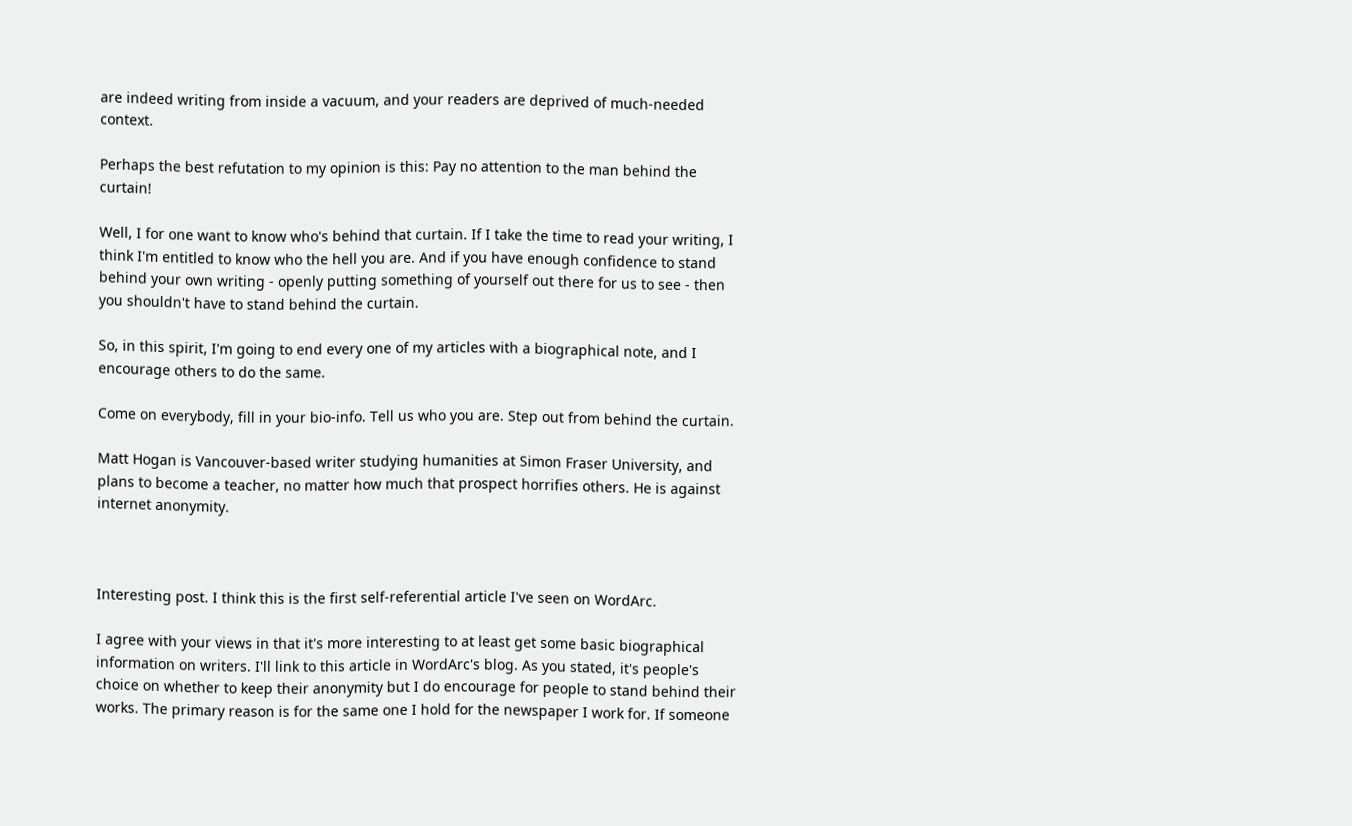are indeed writing from inside a vacuum, and your readers are deprived of much-needed context.

Perhaps the best refutation to my opinion is this: Pay no attention to the man behind the curtain!

Well, I for one want to know who's behind that curtain. If I take the time to read your writing, I think I'm entitled to know who the hell you are. And if you have enough confidence to stand behind your own writing - openly putting something of yourself out there for us to see - then you shouldn't have to stand behind the curtain.

So, in this spirit, I'm going to end every one of my articles with a biographical note, and I encourage others to do the same.

Come on everybody, fill in your bio-info. Tell us who you are. Step out from behind the curtain.

Matt Hogan is Vancouver-based writer studying humanities at Simon Fraser University, and plans to become a teacher, no matter how much that prospect horrifies others. He is against internet anonymity.



Interesting post. I think this is the first self-referential article I've seen on WordArc.

I agree with your views in that it's more interesting to at least get some basic biographical information on writers. I'll link to this article in WordArc's blog. As you stated, it's people's choice on whether to keep their anonymity but I do encourage for people to stand behind their works. The primary reason is for the same one I hold for the newspaper I work for. If someone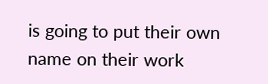is going to put their own name on their work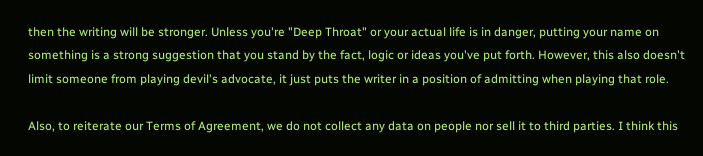then the writing will be stronger. Unless you're "Deep Throat" or your actual life is in danger, putting your name on something is a strong suggestion that you stand by the fact, logic or ideas you've put forth. However, this also doesn't limit someone from playing devil's advocate, it just puts the writer in a position of admitting when playing that role.

Also, to reiterate our Terms of Agreement, we do not collect any data on people nor sell it to third parties. I think this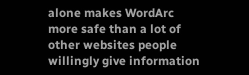alone makes WordArc more safe than a lot of other websites people willingly give information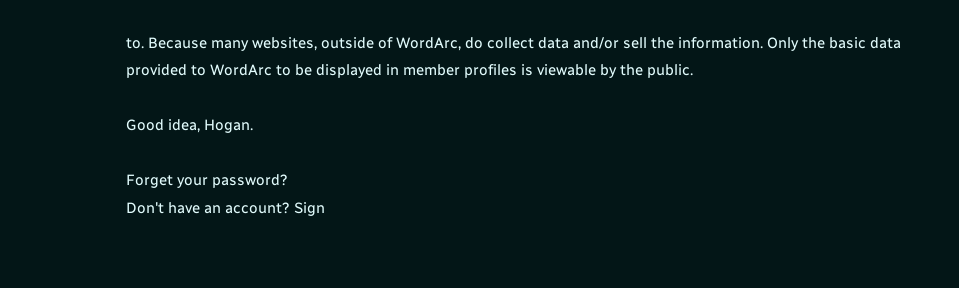to. Because many websites, outside of WordArc, do collect data and/or sell the information. Only the basic data provided to WordArc to be displayed in member profiles is viewable by the public.

Good idea, Hogan.

Forget your password?
Don't have an account? Sign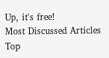Up, it's free!
Most Discussed Articles Top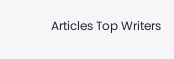Articles Top Writers